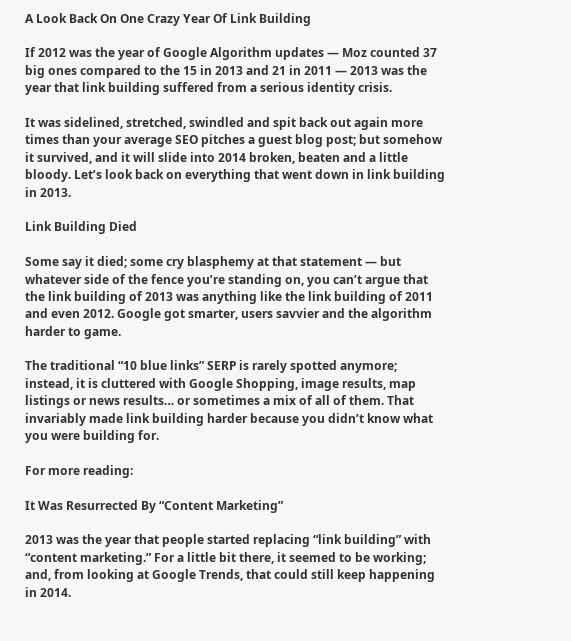A Look Back On One Crazy Year Of Link Building

If 2012 was the year of Google Algorithm updates — Moz counted 37 big ones compared to the 15 in 2013 and 21 in 2011 — 2013 was the year that link building suffered from a serious identity crisis.

It was sidelined, stretched, swindled and spit back out again more times than your average SEO pitches a guest blog post; but somehow it survived, and it will slide into 2014 broken, beaten and a little bloody. Let’s look back on everything that went down in link building in 2013.

Link Building Died

Some say it died; some cry blasphemy at that statement — but whatever side of the fence you’re standing on, you can’t argue that the link building of 2013 was anything like the link building of 2011 and even 2012. Google got smarter, users savvier and the algorithm harder to game.

The traditional “10 blue links” SERP is rarely spotted anymore; instead, it is cluttered with Google Shopping, image results, map listings or news results… or sometimes a mix of all of them. That invariably made link building harder because you didn’t know what you were building for.

For more reading:

It Was Resurrected By “Content Marketing”

2013 was the year that people started replacing “link building” with “content marketing.” For a little bit there, it seemed to be working; and, from looking at Google Trends, that could still keep happening in 2014.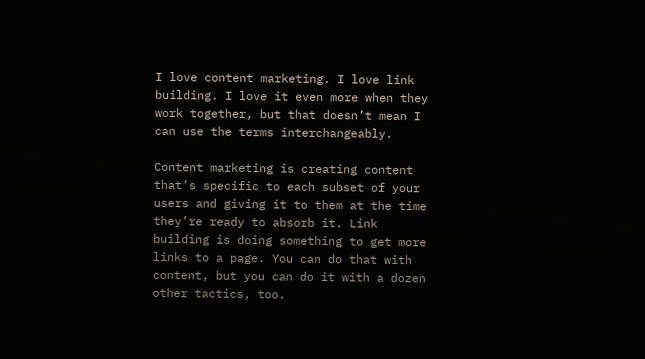I love content marketing. I love link building. I love it even more when they work together, but that doesn’t mean I can use the terms interchangeably.

Content marketing is creating content that’s specific to each subset of your users and giving it to them at the time they’re ready to absorb it. Link building is doing something to get more links to a page. You can do that with content, but you can do it with a dozen other tactics, too.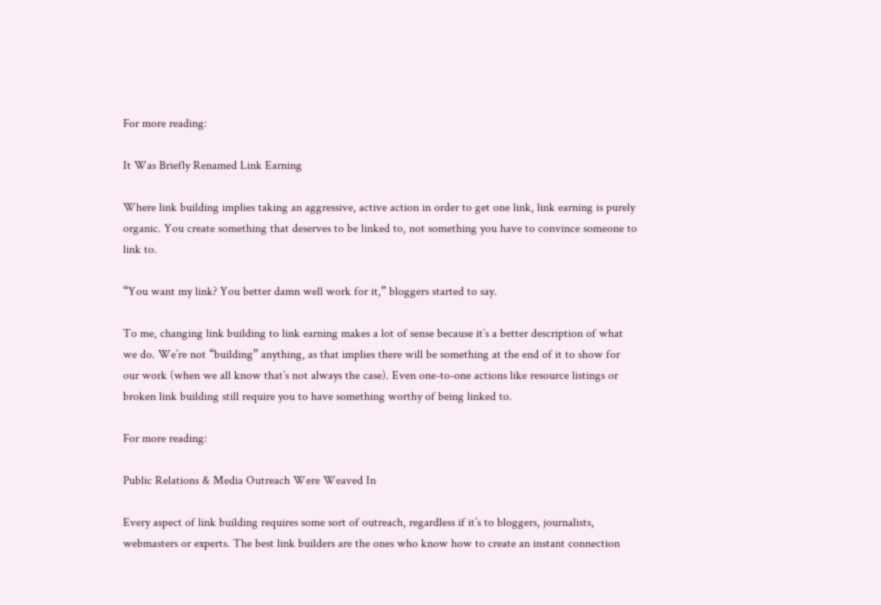For more reading:

It Was Briefly Renamed Link Earning

Where link building implies taking an aggressive, active action in order to get one link, link earning is purely organic. You create something that deserves to be linked to, not something you have to convince someone to link to.

“You want my link? You better damn well work for it,” bloggers started to say.

To me, changing link building to link earning makes a lot of sense because it’s a better description of what we do. We’re not “building” anything, as that implies there will be something at the end of it to show for our work (when we all know that’s not always the case). Even one-to-one actions like resource listings or broken link building still require you to have something worthy of being linked to.

For more reading:

Public Relations & Media Outreach Were Weaved In

Every aspect of link building requires some sort of outreach, regardless if it’s to bloggers, journalists, webmasters or experts. The best link builders are the ones who know how to create an instant connection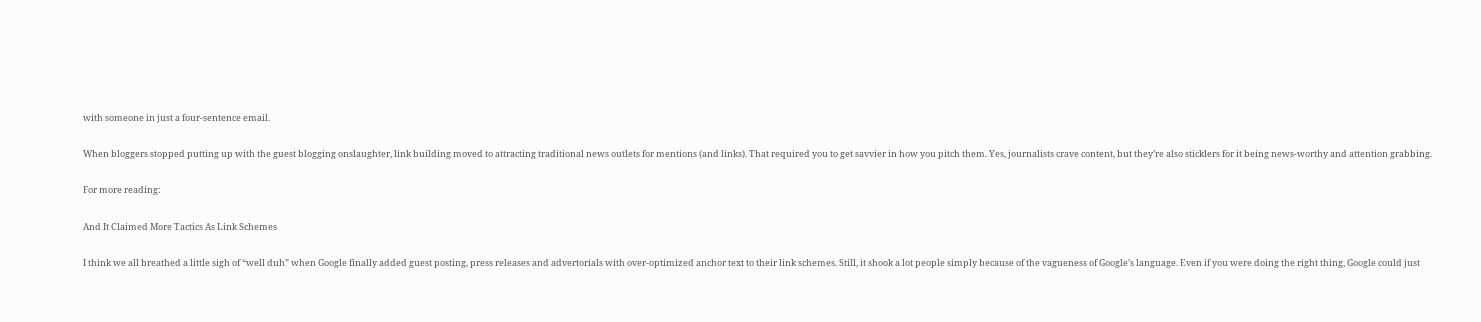with someone in just a four-sentence email.

When bloggers stopped putting up with the guest blogging onslaughter, link building moved to attracting traditional news outlets for mentions (and links). That required you to get savvier in how you pitch them. Yes, journalists crave content, but they’re also sticklers for it being news-worthy and attention grabbing.

For more reading:

And It Claimed More Tactics As Link Schemes

I think we all breathed a little sigh of “well duh” when Google finally added guest posting, press releases and advertorials with over-optimized anchor text to their link schemes. Still, it shook a lot people simply because of the vagueness of Google’s language. Even if you were doing the right thing, Google could just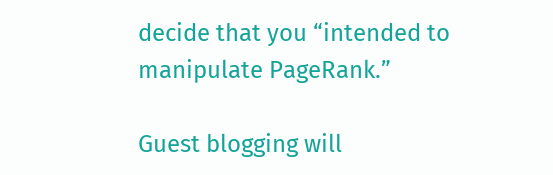decide that you “intended to manipulate PageRank.”

Guest blogging will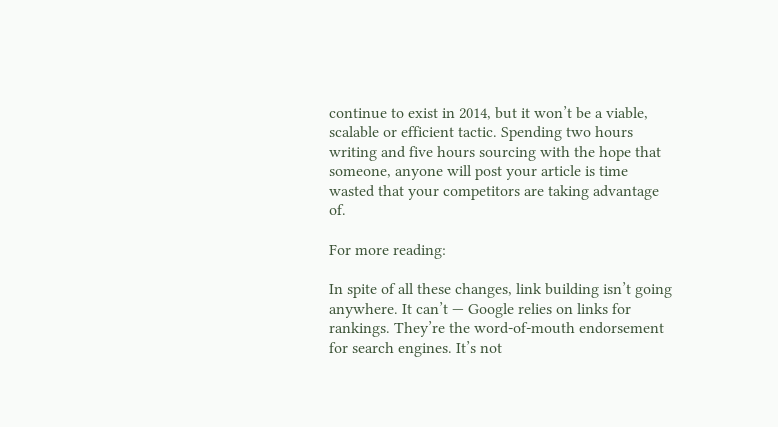continue to exist in 2014, but it won’t be a viable, scalable or efficient tactic. Spending two hours writing and five hours sourcing with the hope that someone, anyone will post your article is time wasted that your competitors are taking advantage of.

For more reading:

In spite of all these changes, link building isn’t going anywhere. It can’t — Google relies on links for rankings. They’re the word-of-mouth endorsement for search engines. It’s not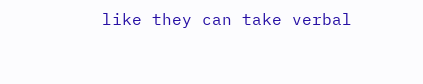like they can take verbal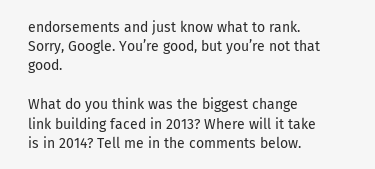endorsements and just know what to rank. Sorry, Google. You’re good, but you’re not that good.

What do you think was the biggest change link building faced in 2013? Where will it take is in 2014? Tell me in the comments below.